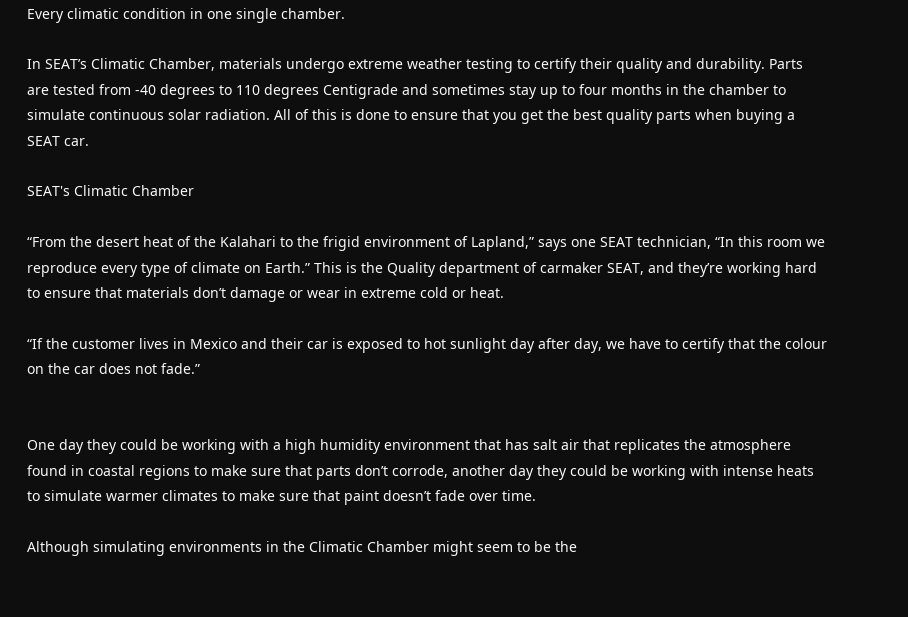Every climatic condition in one single chamber.

In SEAT’s Climatic Chamber, materials undergo extreme weather testing to certify their quality and durability. Parts are tested from -40 degrees to 110 degrees Centigrade and sometimes stay up to four months in the chamber to simulate continuous solar radiation. All of this is done to ensure that you get the best quality parts when buying a SEAT car.

SEAT's Climatic Chamber

“From the desert heat of the Kalahari to the frigid environment of Lapland,” says one SEAT technician, “In this room we reproduce every type of climate on Earth.” This is the Quality department of carmaker SEAT, and they’re working hard to ensure that materials don’t damage or wear in extreme cold or heat.

“If the customer lives in Mexico and their car is exposed to hot sunlight day after day, we have to certify that the colour on the car does not fade.”


One day they could be working with a high humidity environment that has salt air that replicates the atmosphere found in coastal regions to make sure that parts don’t corrode, another day they could be working with intense heats to simulate warmer climates to make sure that paint doesn’t fade over time.

Although simulating environments in the Climatic Chamber might seem to be the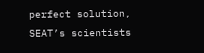perfect solution, SEAT’s scientists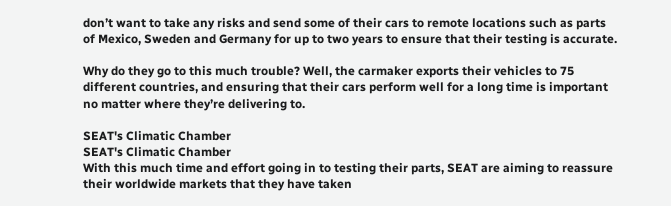don’t want to take any risks and send some of their cars to remote locations such as parts of Mexico, Sweden and Germany for up to two years to ensure that their testing is accurate.

Why do they go to this much trouble? Well, the carmaker exports their vehicles to 75 different countries, and ensuring that their cars perform well for a long time is important no matter where they’re delivering to.

SEAT's Climatic Chamber
SEAT's Climatic Chamber
With this much time and effort going in to testing their parts, SEAT are aiming to reassure their worldwide markets that they have taken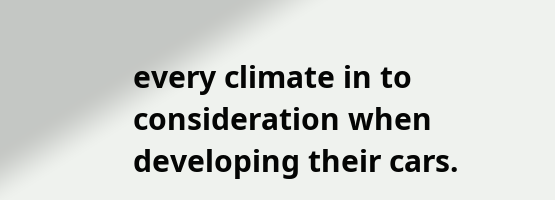every climate in to consideration when developing their cars.